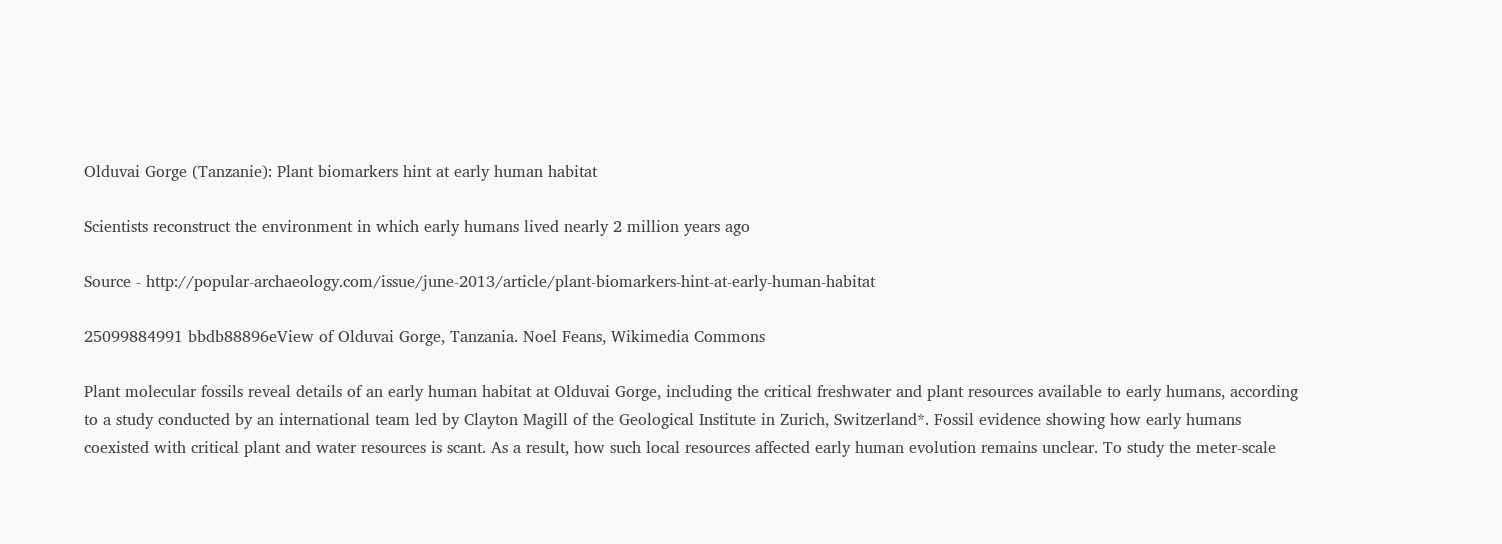Olduvai Gorge (Tanzanie): Plant biomarkers hint at early human habitat

Scientists reconstruct the environment in which early humans lived nearly 2 million years ago

Source - http://popular-archaeology.com/issue/june-2013/article/plant-biomarkers-hint-at-early-human-habitat

25099884991 bbdb88896eView of Olduvai Gorge, Tanzania. Noel Feans, Wikimedia Commons

Plant molecular fossils reveal details of an early human habitat at Olduvai Gorge, including the critical freshwater and plant resources available to early humans, according to a study conducted by an international team led by Clayton Magill of the Geological Institute in Zurich, Switzerland*. Fossil evidence showing how early humans coexisted with critical plant and water resources is scant. As a result, how such local resources affected early human evolution remains unclear. To study the meter-scale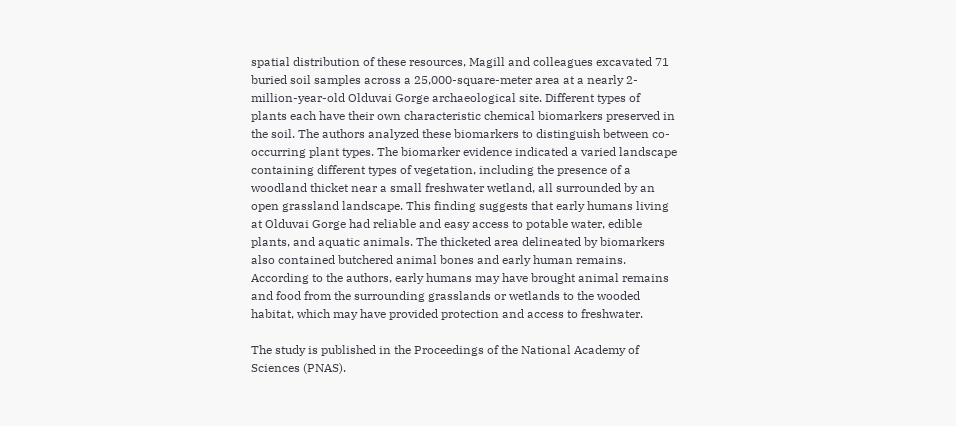spatial distribution of these resources, Magill and colleagues excavated 71 buried soil samples across a 25,000-square-meter area at a nearly 2-million-year-old Olduvai Gorge archaeological site. Different types of plants each have their own characteristic chemical biomarkers preserved in the soil. The authors analyzed these biomarkers to distinguish between co-occurring plant types. The biomarker evidence indicated a varied landscape containing different types of vegetation, including the presence of a woodland thicket near a small freshwater wetland, all surrounded by an open grassland landscape. This finding suggests that early humans living at Olduvai Gorge had reliable and easy access to potable water, edible plants, and aquatic animals. The thicketed area delineated by biomarkers also contained butchered animal bones and early human remains. According to the authors, early humans may have brought animal remains and food from the surrounding grasslands or wetlands to the wooded habitat, which may have provided protection and access to freshwater.

The study is published in the Proceedings of the National Academy of Sciences (PNAS).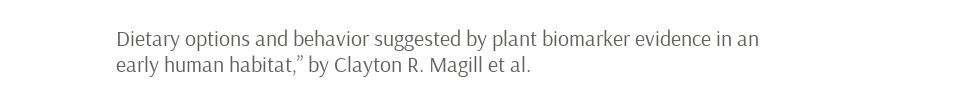Dietary options and behavior suggested by plant biomarker evidence in an early human habitat,” by Clayton R. Magill et al.